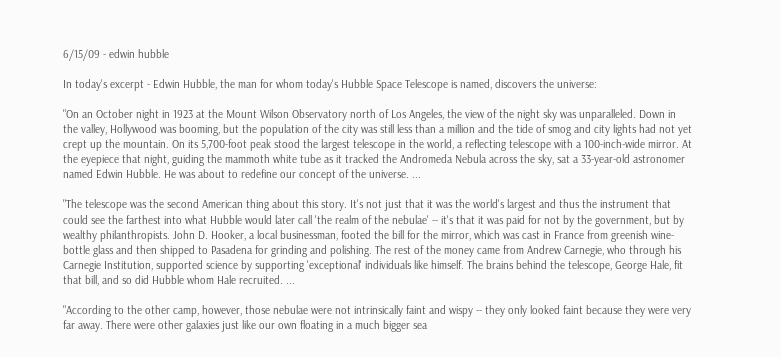6/15/09 - edwin hubble

In today's excerpt - Edwin Hubble, the man for whom today's Hubble Space Telescope is named, discovers the universe:

"On an October night in 1923 at the Mount Wilson Observatory north of Los Angeles, the view of the night sky was unparalleled. Down in the valley, Hollywood was booming, but the population of the city was still less than a million and the tide of smog and city lights had not yet crept up the mountain. On its 5,700-foot peak stood the largest telescope in the world, a reflecting telescope with a 100-inch-wide mirror. At the eyepiece that night, guiding the mammoth white tube as it tracked the Andromeda Nebula across the sky, sat a 33-year-old astronomer named Edwin Hubble. He was about to redefine our concept of the universe. ...

"The telescope was the second American thing about this story. It's not just that it was the world's largest and thus the instrument that could see the farthest into what Hubble would later call 'the realm of the nebulae' -- it's that it was paid for not by the government, but by wealthy philanthropists. John D. Hooker, a local businessman, footed the bill for the mirror, which was cast in France from greenish wine-bottle glass and then shipped to Pasadena for grinding and polishing. The rest of the money came from Andrew Carnegie, who through his Carnegie Institution, supported science by supporting 'exceptional' individuals like himself. The brains behind the telescope, George Hale, fit that bill, and so did Hubble whom Hale recruited. ...

"According to the other camp, however, those nebulae were not intrinsically faint and wispy -- they only looked faint because they were very far away. There were other galaxies just like our own floating in a much bigger sea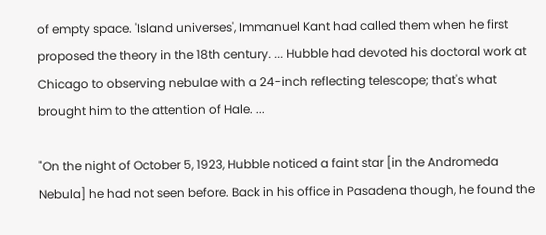of empty space. 'Island universes', Immanuel Kant had called them when he first proposed the theory in the 18th century. ... Hubble had devoted his doctoral work at Chicago to observing nebulae with a 24-inch reflecting telescope; that's what brought him to the attention of Hale. ...

"On the night of October 5, 1923, Hubble noticed a faint star [in the Andromeda Nebula] he had not seen before. Back in his office in Pasadena though, he found the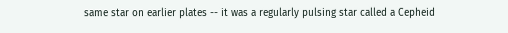same star on earlier plates -- it was a regularly pulsing star called a Cepheid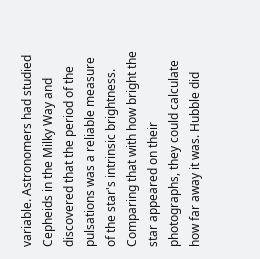variable. Astronomers had studied Cepheids in the Milky Way and discovered that the period of the pulsations was a reliable measure of the star's intrinsic brightness. Comparing that with how bright the star appeared on their photographs, they could calculate how far away it was. Hubble did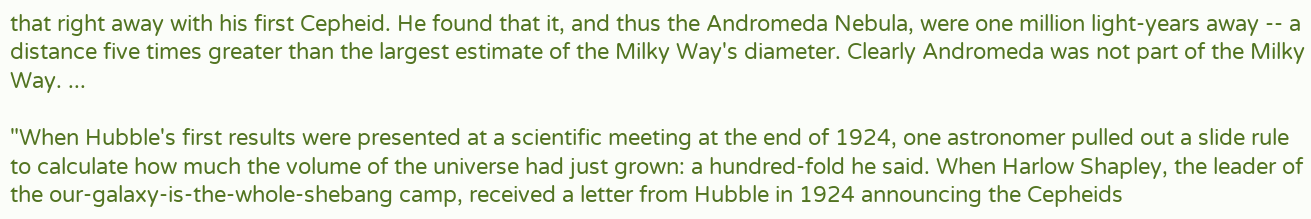that right away with his first Cepheid. He found that it, and thus the Andromeda Nebula, were one million light-years away -- a distance five times greater than the largest estimate of the Milky Way's diameter. Clearly Andromeda was not part of the Milky Way. ...

"When Hubble's first results were presented at a scientific meeting at the end of 1924, one astronomer pulled out a slide rule to calculate how much the volume of the universe had just grown: a hundred-fold he said. When Harlow Shapley, the leader of the our-galaxy-is-the-whole-shebang camp, received a letter from Hubble in 1924 announcing the Cepheids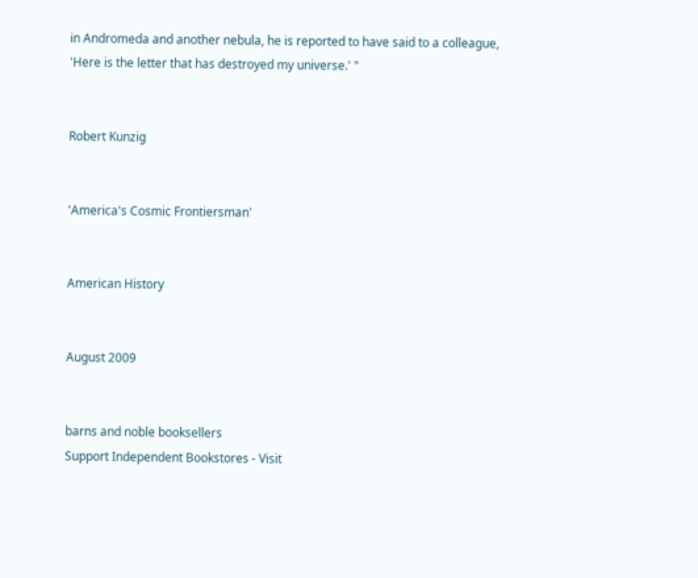in Andromeda and another nebula, he is reported to have said to a colleague, 'Here is the letter that has destroyed my universe.' "


Robert Kunzig


'America's Cosmic Frontiersman'


American History


August 2009


barns and noble booksellers
Support Independent Bookstores - Visit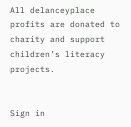All delanceyplace profits are donated to charity and support children’s literacy projects.


Sign in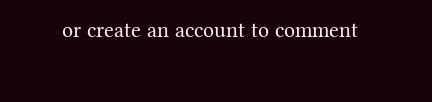or create an account to comment